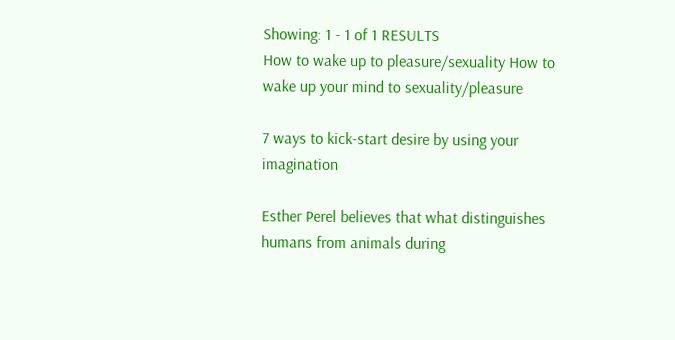Showing: 1 - 1 of 1 RESULTS
How to wake up to pleasure/sexuality How to wake up your mind to sexuality/pleasure

7 ways to kick-start desire by using your imagination

Esther Perel believes that what distinguishes humans from animals during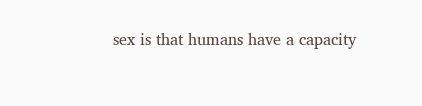sex is that humans have a capacity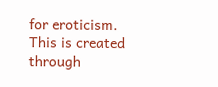for eroticism. This is created through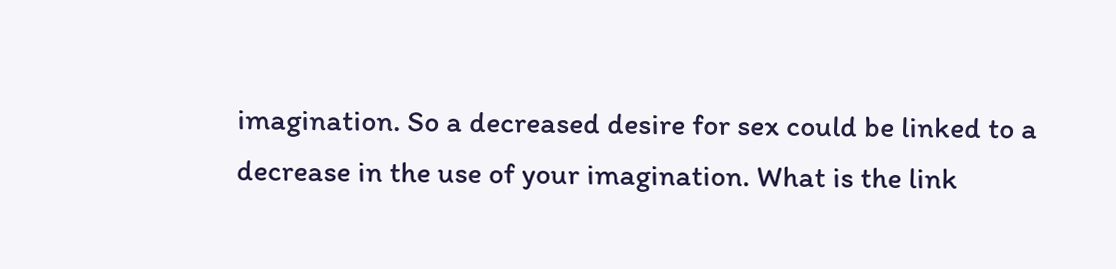imagination. So a decreased desire for sex could be linked to a decrease in the use of your imagination. What is the link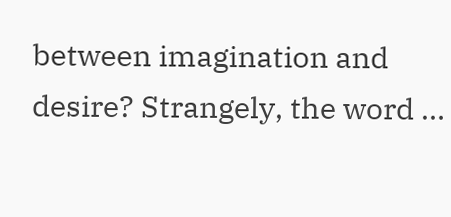between imagination and desire? Strangely, the word …